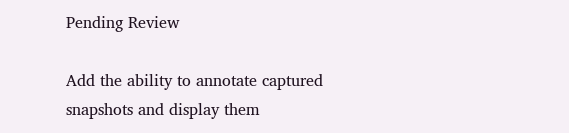Pending Review

Add the ability to annotate captured snapshots and display them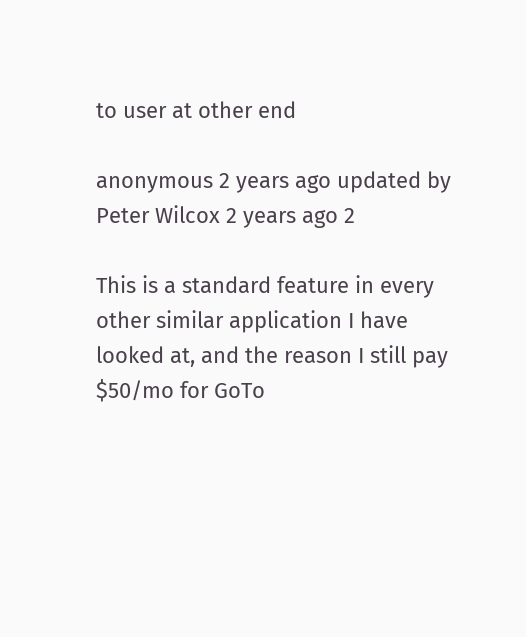to user at other end

anonymous 2 years ago updated by Peter Wilcox 2 years ago 2

This is a standard feature in every other similar application I have looked at, and the reason I still pay $50/mo for GoTo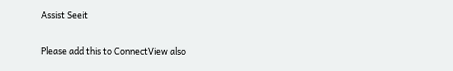Assist Seeit

Please add this to ConnectView also